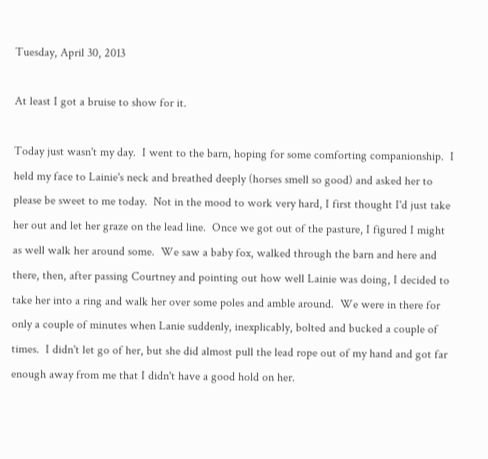Tuesday, April 30, 2013

At least I got a bruise to show for it.

Today just wasn't my day.  I went to the barn, hoping for some comforting companionship.  I held my face to Lainie's neck and breathed deeply (horses smell so good) and asked her to please be sweet to me today.  Not in the mood to work very hard, I first thought I'd just take her out and let her graze on the lead line.  Once we got out of the pasture, I figured I might as well walk her around some.  We saw a baby fox, walked through the barn and here and there, then, after passing Courtney and pointing out how well Lainie was doing, I decided to take her into a ring and walk her over some poles and amble around.  We were in there for only a couple of minutes when Lanie suddenly, inexplicably, bolted and bucked a couple of times.  I didn't let go of her, but she did almost pull the lead rope out of my hand and got far enough away from me that I didn't have a good hold on her.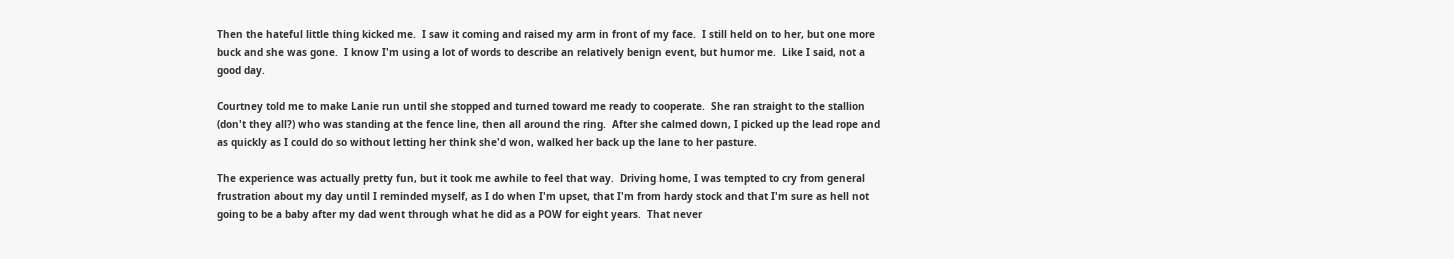Then the hateful little thing kicked me.  I saw it coming and raised my arm in front of my face.  I still held on to her, but one more buck and she was gone.  I know I'm using a lot of words to describe an relatively benign event, but humor me.  Like I said, not a good day.

Courtney told me to make Lanie run until she stopped and turned toward me ready to cooperate.  She ran straight to the stallion (don't they all?) who was standing at the fence line, then all around the ring.  After she calmed down, I picked up the lead rope and as quickly as I could do so without letting her think she'd won, walked her back up the lane to her pasture.

The experience was actually pretty fun, but it took me awhile to feel that way.  Driving home, I was tempted to cry from general frustration about my day until I reminded myself, as I do when I'm upset, that I'm from hardy stock and that I'm sure as hell not going to be a baby after my dad went through what he did as a POW for eight years.  That never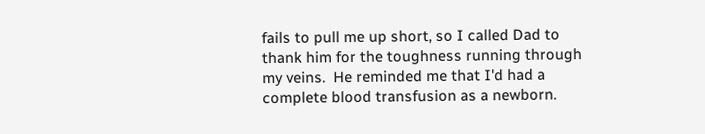fails to pull me up short, so I called Dad to thank him for the toughness running through my veins.  He reminded me that I'd had a complete blood transfusion as a newborn.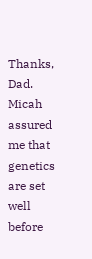Thanks, Dad.  Micah assured me that genetics are set well before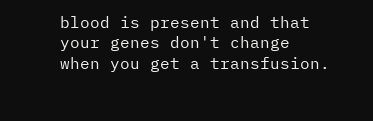blood is present and that your genes don't change when you get a transfusion.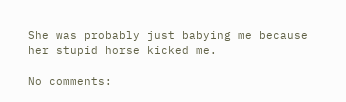She was probably just babying me because her stupid horse kicked me.

No comments: